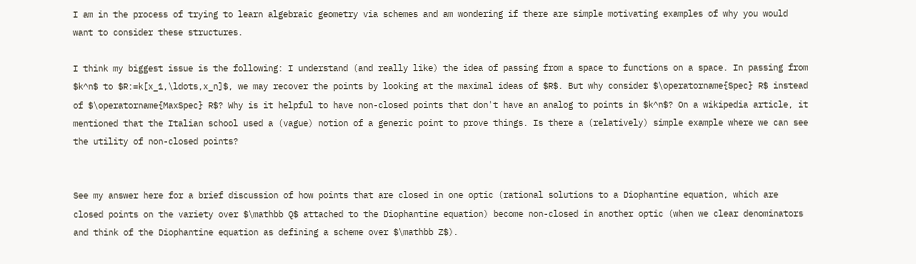I am in the process of trying to learn algebraic geometry via schemes and am wondering if there are simple motivating examples of why you would want to consider these structures.

I think my biggest issue is the following: I understand (and really like) the idea of passing from a space to functions on a space. In passing from $k^n$ to $R:=k[x_1,\ldots,x_n]$, we may recover the points by looking at the maximal ideas of $R$. But why consider $\operatorname{Spec} R$ instead of $\operatorname{MaxSpec} R$? Why is it helpful to have non-closed points that don't have an analog to points in $k^n$? On a wikipedia article, it mentioned that the Italian school used a (vague) notion of a generic point to prove things. Is there a (relatively) simple example where we can see the utility of non-closed points?


See my answer here for a brief discussion of how points that are closed in one optic (rational solutions to a Diophantine equation, which are closed points on the variety over $\mathbb Q$ attached to the Diophantine equation) become non-closed in another optic (when we clear denominators and think of the Diophantine equation as defining a scheme over $\mathbb Z$).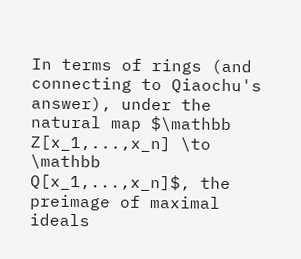In terms of rings (and connecting to Qiaochu's answer), under the natural map $\mathbb Z[x_1,...,x_n] \to \mathbb Q[x_1,...,x_n]$, the preimage of maximal ideals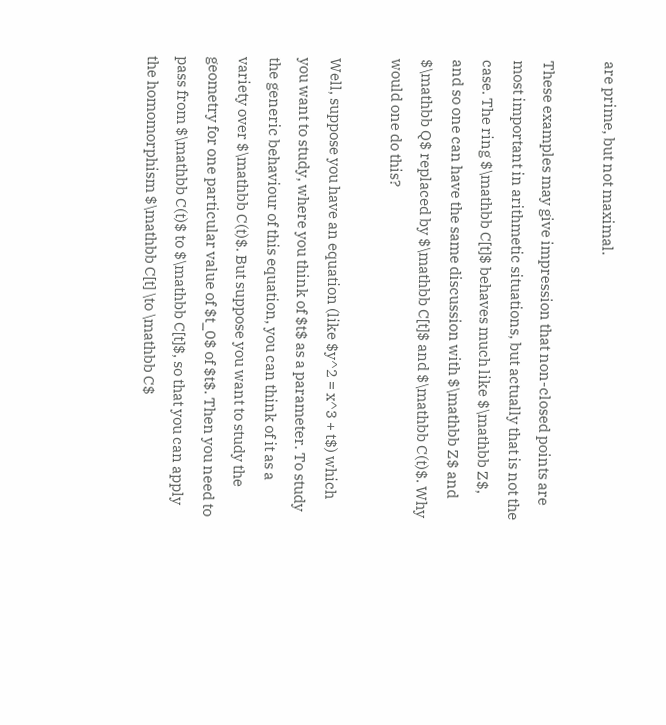are prime, but not maximal.

These examples may give impression that non-closed points are most important in arithmetic situations, but actually that is not the case. The ring $\mathbb C[t]$ behaves much like $\mathbb Z$, and so one can have the same discussion with $\mathbb Z$ and $\mathbb Q$ replaced by $\mathbb C[t]$ and $\mathbb C(t)$. Why would one do this?

Well, suppose you have an equation (like $y^2 = x^3 + t$) which you want to study, where you think of $t$ as a parameter. To study the generic behaviour of this equation, you can think of it as a variety over $\mathbb C(t)$. But suppose you want to study the geometry for one particular value of $t_0$ of $t$. Then you need to pass from $\mathbb C(t)$ to $\mathbb C[t]$, so that you can apply the homomorphism $\mathbb C[t] \to \mathbb C$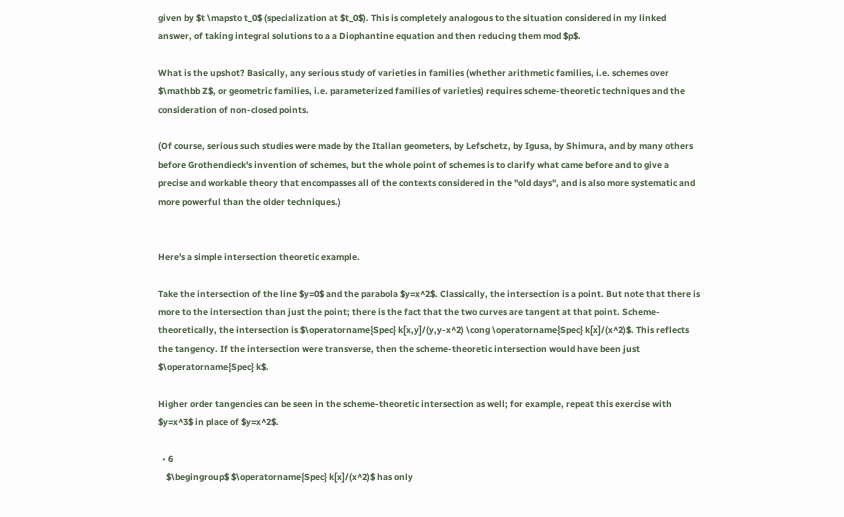given by $t \mapsto t_0$ (specialization at $t_0$). This is completely analogous to the situation considered in my linked answer, of taking integral solutions to a a Diophantine equation and then reducing them mod $p$.

What is the upshot? Basically, any serious study of varieties in families (whether arithmetic families, i.e. schemes over $\mathbb Z$, or geometric families, i.e. parameterized families of varieties) requires scheme-theoretic techniques and the consideration of non-closed points.

(Of course, serious such studies were made by the Italian geometers, by Lefschetz, by Igusa, by Shimura, and by many others before Grothendieck's invention of schemes, but the whole point of schemes is to clarify what came before and to give a precise and workable theory that encompasses all of the contexts considered in the "old days", and is also more systematic and more powerful than the older techniques.)


Here's a simple intersection theoretic example.

Take the intersection of the line $y=0$ and the parabola $y=x^2$. Classically, the intersection is a point. But note that there is more to the intersection than just the point; there is the fact that the two curves are tangent at that point. Scheme-theoretically, the intersection is $\operatorname{Spec} k[x,y]/(y,y-x^2) \cong \operatorname{Spec} k[x]/(x^2)$. This reflects the tangency. If the intersection were transverse, then the scheme-theoretic intersection would have been just $\operatorname{Spec} k$.

Higher order tangencies can be seen in the scheme-theoretic intersection as well; for example, repeat this exercise with $y=x^3$ in place of $y=x^2$.

  • 6
    $\begingroup$ $\operatorname{Spec} k[x]/(x^2)$ has only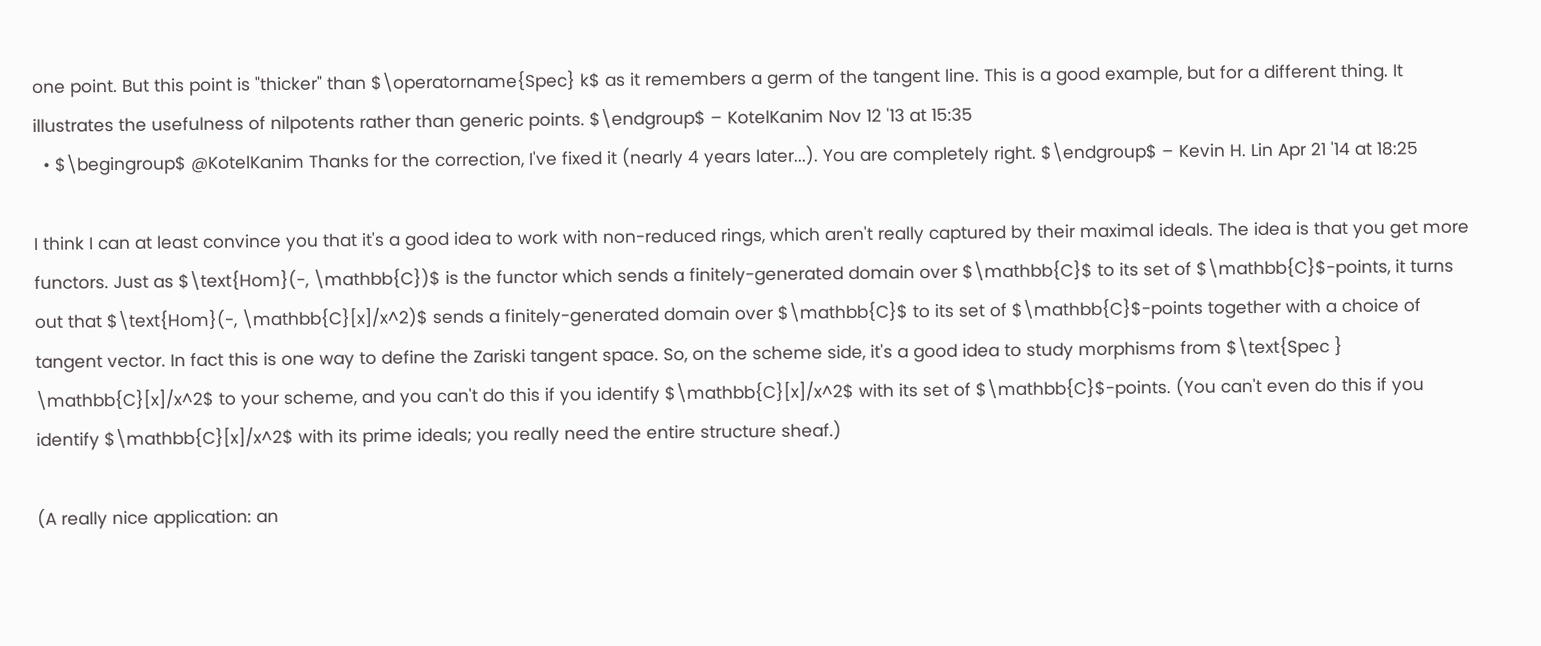one point. But this point is "thicker" than $\operatorname{Spec} k$ as it remembers a germ of the tangent line. This is a good example, but for a different thing. It illustrates the usefulness of nilpotents rather than generic points. $\endgroup$ – KotelKanim Nov 12 '13 at 15:35
  • $\begingroup$ @KotelKanim Thanks for the correction, I've fixed it (nearly 4 years later...). You are completely right. $\endgroup$ – Kevin H. Lin Apr 21 '14 at 18:25

I think I can at least convince you that it's a good idea to work with non-reduced rings, which aren't really captured by their maximal ideals. The idea is that you get more functors. Just as $\text{Hom}(-, \mathbb{C})$ is the functor which sends a finitely-generated domain over $\mathbb{C}$ to its set of $\mathbb{C}$-points, it turns out that $\text{Hom}(-, \mathbb{C}[x]/x^2)$ sends a finitely-generated domain over $\mathbb{C}$ to its set of $\mathbb{C}$-points together with a choice of tangent vector. In fact this is one way to define the Zariski tangent space. So, on the scheme side, it's a good idea to study morphisms from $\text{Spec } \mathbb{C}[x]/x^2$ to your scheme, and you can't do this if you identify $\mathbb{C}[x]/x^2$ with its set of $\mathbb{C}$-points. (You can't even do this if you identify $\mathbb{C}[x]/x^2$ with its prime ideals; you really need the entire structure sheaf.)

(A really nice application: an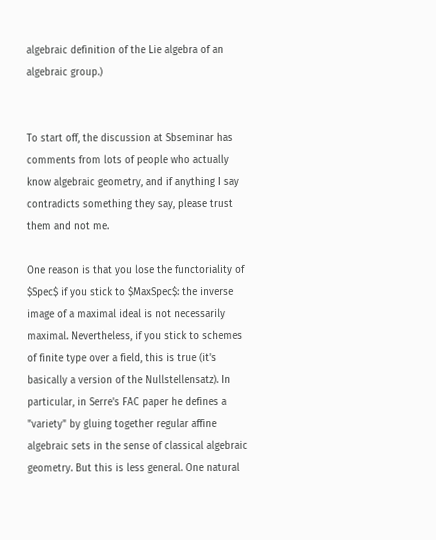algebraic definition of the Lie algebra of an algebraic group.)


To start off, the discussion at Sbseminar has comments from lots of people who actually know algebraic geometry, and if anything I say contradicts something they say, please trust them and not me.

One reason is that you lose the functoriality of $Spec$ if you stick to $MaxSpec$: the inverse image of a maximal ideal is not necessarily maximal. Nevertheless, if you stick to schemes of finite type over a field, this is true (it's basically a version of the Nullstellensatz). In particular, in Serre's FAC paper he defines a "variety" by gluing together regular affine algebraic sets in the sense of classical algebraic geometry. But this is less general. One natural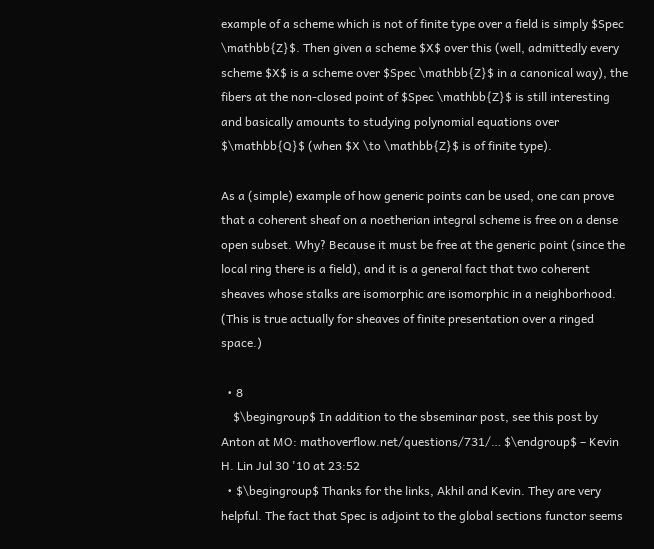example of a scheme which is not of finite type over a field is simply $Spec \mathbb{Z}$. Then given a scheme $X$ over this (well, admittedly every scheme $X$ is a scheme over $Spec \mathbb{Z}$ in a canonical way), the fibers at the non-closed point of $Spec \mathbb{Z}$ is still interesting and basically amounts to studying polynomial equations over $\mathbb{Q}$ (when $X \to \mathbb{Z}$ is of finite type).

As a (simple) example of how generic points can be used, one can prove that a coherent sheaf on a noetherian integral scheme is free on a dense open subset. Why? Because it must be free at the generic point (since the local ring there is a field), and it is a general fact that two coherent sheaves whose stalks are isomorphic are isomorphic in a neighborhood. (This is true actually for sheaves of finite presentation over a ringed space.)

  • 8
    $\begingroup$ In addition to the sbseminar post, see this post by Anton at MO: mathoverflow.net/questions/731/… $\endgroup$ – Kevin H. Lin Jul 30 '10 at 23:52
  • $\begingroup$ Thanks for the links, Akhil and Kevin. They are very helpful. The fact that Spec is adjoint to the global sections functor seems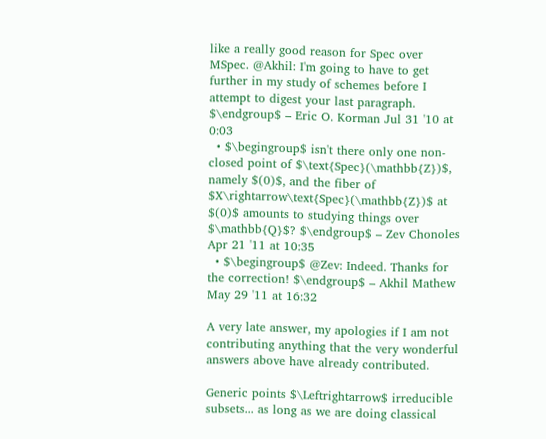like a really good reason for Spec over MSpec. @Akhil: I'm going to have to get further in my study of schemes before I attempt to digest your last paragraph. $\endgroup$ – Eric O. Korman Jul 31 '10 at 0:03
  • $\begingroup$ isn't there only one non-closed point of $\text{Spec}(\mathbb{Z})$, namely $(0)$, and the fiber of $X\rightarrow\text{Spec}(\mathbb{Z})$ at $(0)$ amounts to studying things over $\mathbb{Q}$? $\endgroup$ – Zev Chonoles Apr 21 '11 at 10:35
  • $\begingroup$ @Zev: Indeed. Thanks for the correction! $\endgroup$ – Akhil Mathew May 29 '11 at 16:32

A very late answer, my apologies if I am not contributing anything that the very wonderful answers above have already contributed.

Generic points $\Leftrightarrow$ irreducible subsets... as long as we are doing classical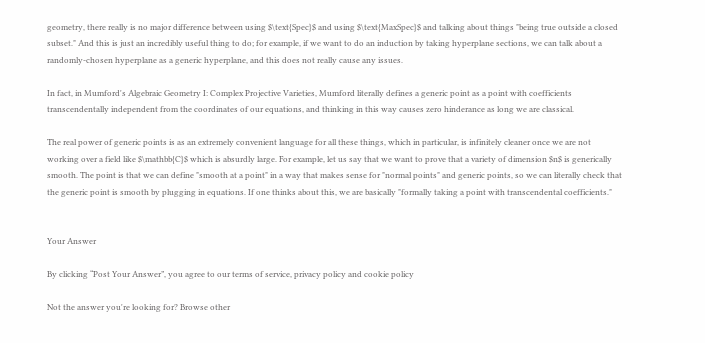geometry, there really is no major difference between using $\text{Spec}$ and using $\text{MaxSpec}$ and talking about things "being true outside a closed subset." And this is just an incredibly useful thing to do; for example, if we want to do an induction by taking hyperplane sections, we can talk about a randomly-chosen hyperplane as a generic hyperplane, and this does not really cause any issues.

In fact, in Mumford's Algebraic Geometry I: Complex Projective Varieties, Mumford literally defines a generic point as a point with coefficients transcendentally independent from the coordinates of our equations, and thinking in this way causes zero hinderance as long we are classical.

The real power of generic points is as an extremely convenient language for all these things, which in particular, is infinitely cleaner once we are not working over a field like $\mathbb{C}$ which is absurdly large. For example, let us say that we want to prove that a variety of dimension $n$ is generically smooth. The point is that we can define "smooth at a point" in a way that makes sense for "normal points" and generic points, so we can literally check that the generic point is smooth by plugging in equations. If one thinks about this, we are basically "formally taking a point with transcendental coefficients."


Your Answer

By clicking “Post Your Answer”, you agree to our terms of service, privacy policy and cookie policy

Not the answer you're looking for? Browse other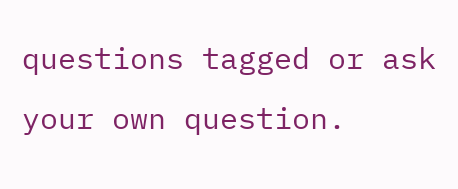questions tagged or ask your own question.